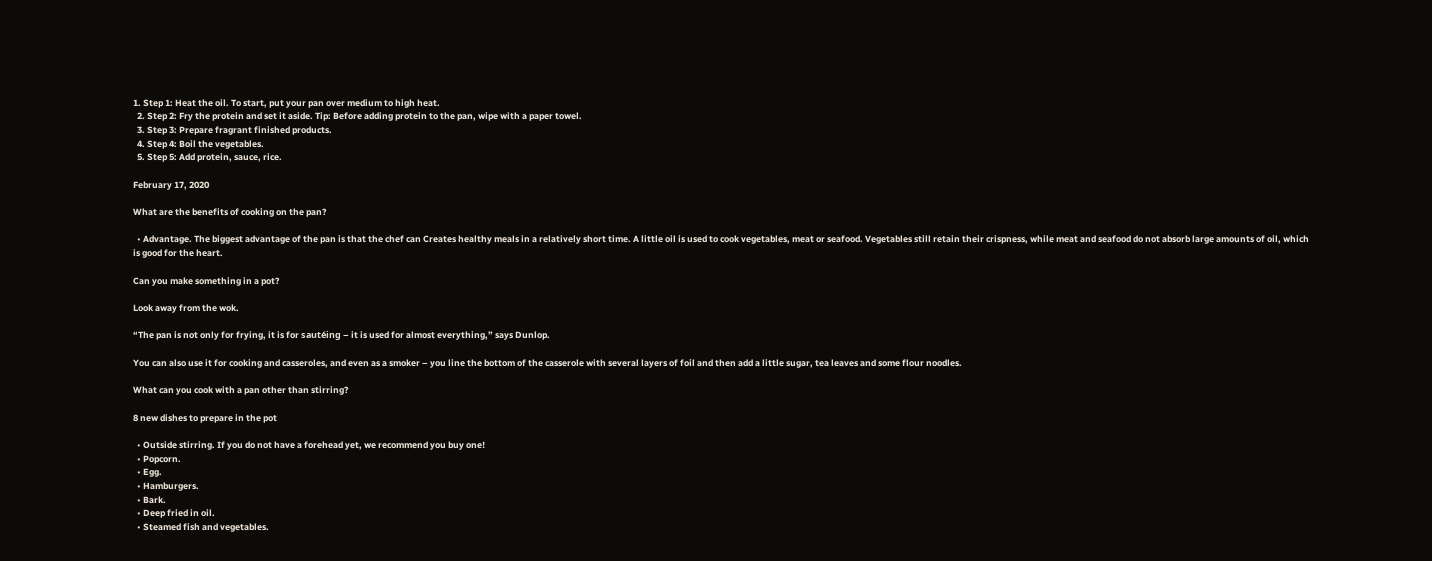1. Step 1: Heat the oil. To start, put your pan over medium to high heat.
  2. Step 2: Fry the protein and set it aside. Tip: Before adding protein to the pan, wipe with a paper towel.
  3. Step 3: Prepare fragrant finished products.
  4. Step 4: Boil the vegetables.
  5. Step 5: Add protein, sauce, rice.

February 17, 2020

What are the benefits of cooking on the pan?

  • Advantage. The biggest advantage of the pan is that the chef can Creates healthy meals in a relatively short time. A little oil is used to cook vegetables, meat or seafood. Vegetables still retain their crispness, while meat and seafood do not absorb large amounts of oil, which is good for the heart.

Can you make something in a pot?

Look away from the wok.

“The pan is not only for frying, it is for sautéing – it is used for almost everything,” says Dunlop.

You can also use it for cooking and casseroles, and even as a smoker – you line the bottom of the casserole with several layers of foil and then add a little sugar, tea leaves and some flour noodles.

What can you cook with a pan other than stirring?

8 new dishes to prepare in the pot

  • Outside stirring. If you do not have a forehead yet, we recommend you buy one!
  • Popcorn.
  • Egg.
  • Hamburgers.
  • Bark.
  • Deep fried in oil.
  • Steamed fish and vegetables.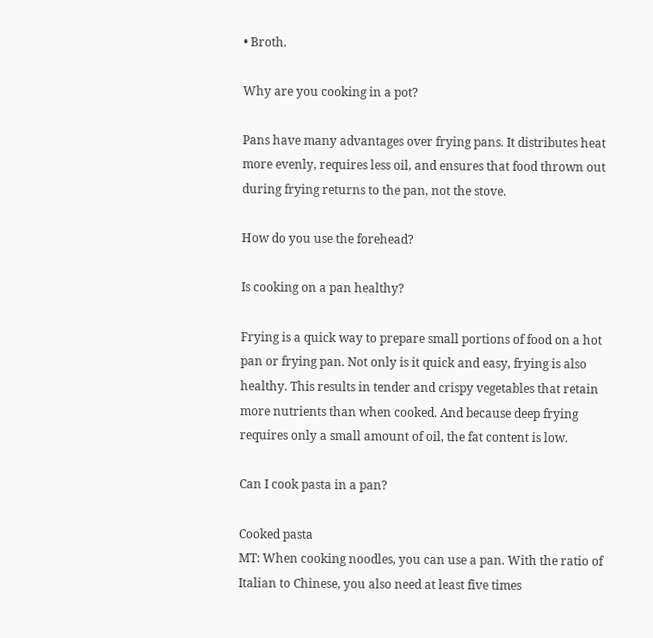• Broth.

Why are you cooking in a pot?

Pans have many advantages over frying pans. It distributes heat more evenly, requires less oil, and ensures that food thrown out during frying returns to the pan, not the stove.

How do you use the forehead?

Is cooking on a pan healthy?

Frying is a quick way to prepare small portions of food on a hot pan or frying pan. Not only is it quick and easy, frying is also healthy. This results in tender and crispy vegetables that retain more nutrients than when cooked. And because deep frying requires only a small amount of oil, the fat content is low.

Can I cook pasta in a pan?

Cooked pasta
MT: When cooking noodles, you can use a pan. With the ratio of Italian to Chinese, you also need at least five times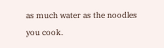as much water as the noodles you cook.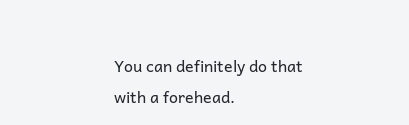You can definitely do that with a forehead.